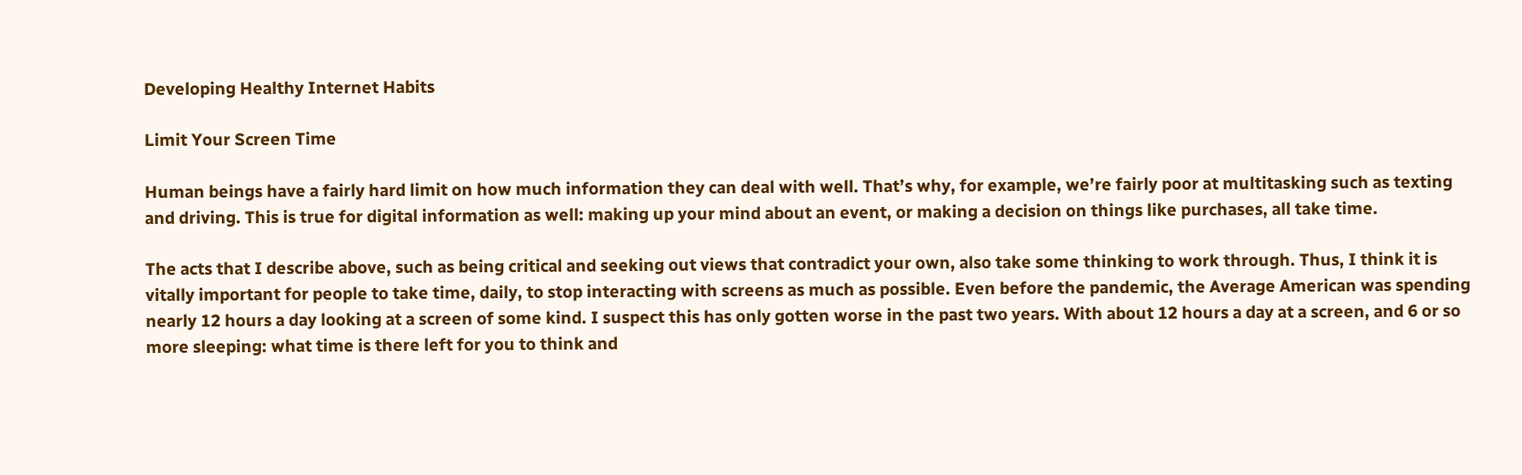Developing Healthy Internet Habits

Limit Your Screen Time

Human beings have a fairly hard limit on how much information they can deal with well. That’s why, for example, we’re fairly poor at multitasking such as texting and driving. This is true for digital information as well: making up your mind about an event, or making a decision on things like purchases, all take time.

The acts that I describe above, such as being critical and seeking out views that contradict your own, also take some thinking to work through. Thus, I think it is vitally important for people to take time, daily, to stop interacting with screens as much as possible. Even before the pandemic, the Average American was spending nearly 12 hours a day looking at a screen of some kind. I suspect this has only gotten worse in the past two years. With about 12 hours a day at a screen, and 6 or so more sleeping: what time is there left for you to think and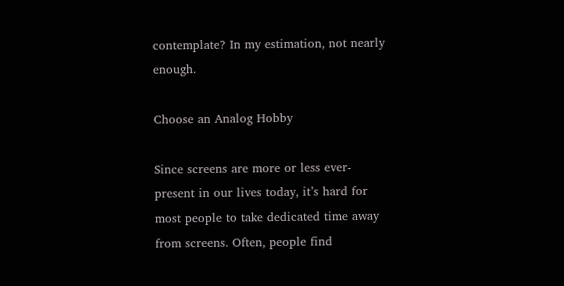contemplate? In my estimation, not nearly enough.

Choose an Analog Hobby

Since screens are more or less ever-present in our lives today, it’s hard for most people to take dedicated time away from screens. Often, people find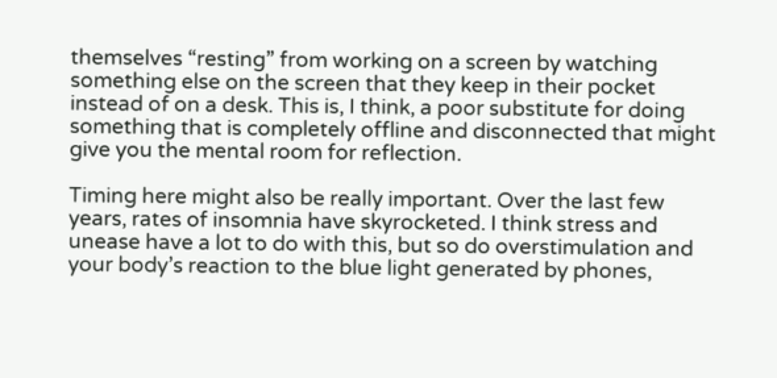themselves “resting” from working on a screen by watching something else on the screen that they keep in their pocket instead of on a desk. This is, I think, a poor substitute for doing something that is completely offline and disconnected that might give you the mental room for reflection.

Timing here might also be really important. Over the last few years, rates of insomnia have skyrocketed. I think stress and unease have a lot to do with this, but so do overstimulation and your body’s reaction to the blue light generated by phones,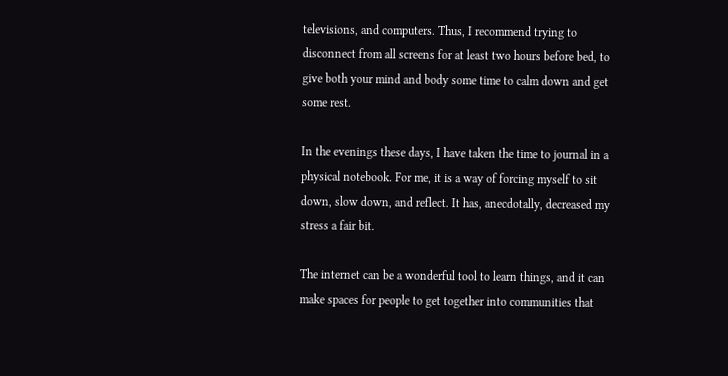televisions, and computers. Thus, I recommend trying to disconnect from all screens for at least two hours before bed, to give both your mind and body some time to calm down and get some rest.

In the evenings these days, I have taken the time to journal in a physical notebook. For me, it is a way of forcing myself to sit down, slow down, and reflect. It has, anecdotally, decreased my stress a fair bit.

The internet can be a wonderful tool to learn things, and it can make spaces for people to get together into communities that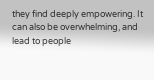they find deeply empowering. It can also be overwhelming, and lead to people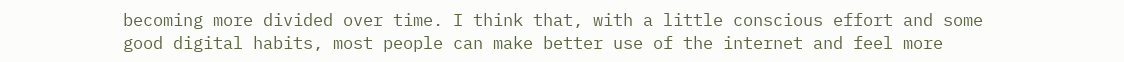becoming more divided over time. I think that, with a little conscious effort and some good digital habits, most people can make better use of the internet and feel more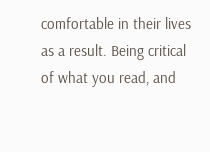comfortable in their lives as a result. Being critical of what you read, and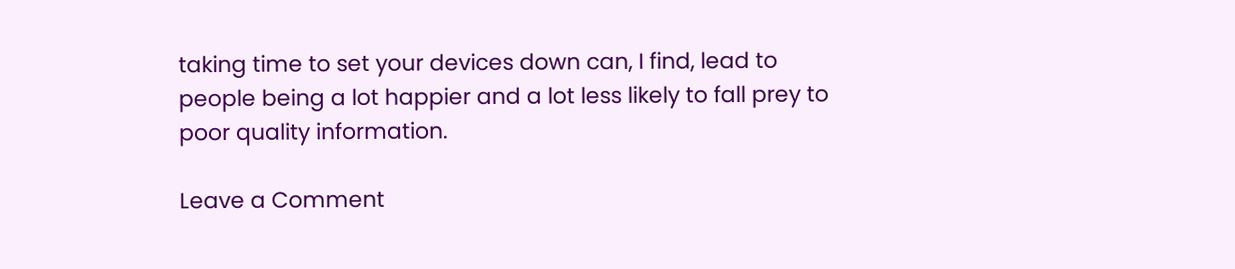taking time to set your devices down can, I find, lead to people being a lot happier and a lot less likely to fall prey to poor quality information.

Leave a Comment